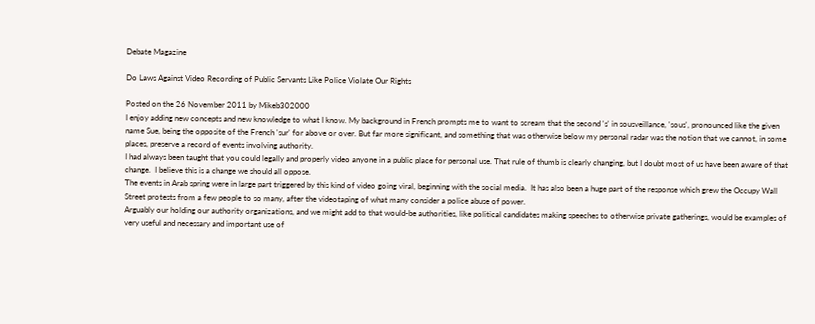Debate Magazine

Do Laws Against Video Recording of Public Servants Like Police Violate Our Rights

Posted on the 26 November 2011 by Mikeb302000
I enjoy adding new concepts and new knowledge to what I know. My background in French prompts me to want to scream that the second 's' in sousveillance, 'sous', pronounced like the given name Sue, being the opposite of the French 'sur' for above or over. But far more significant, and something that was otherwise below my personal radar was the notion that we cannot, in some places, preserve a record of events involving authority.
I had always been taught that you could legally and properly video anyone in a public place for personal use. That rule of thumb is clearly changing, but I doubt most of us have been aware of that change.  I believe this is a change we should all oppose.
The events in Arab spring were in large part triggered by this kind of video going viral, beginning with the social media.  It has also been a huge part of the response which grew the Occupy Wall Street protests from a few people to so many, after the videotaping of what many consider a police abuse of power.
Arguably our holding our authority organizations, and we might add to that would-be authorities, like political candidates making speeches to otherwise private gatherings, would be examples of very useful and necessary and important use of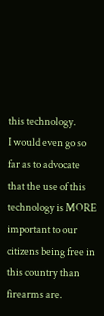this technology.
I would even go so far as to advocate that the use of this technology is MORE important to our citizens being free in this country than firearms are.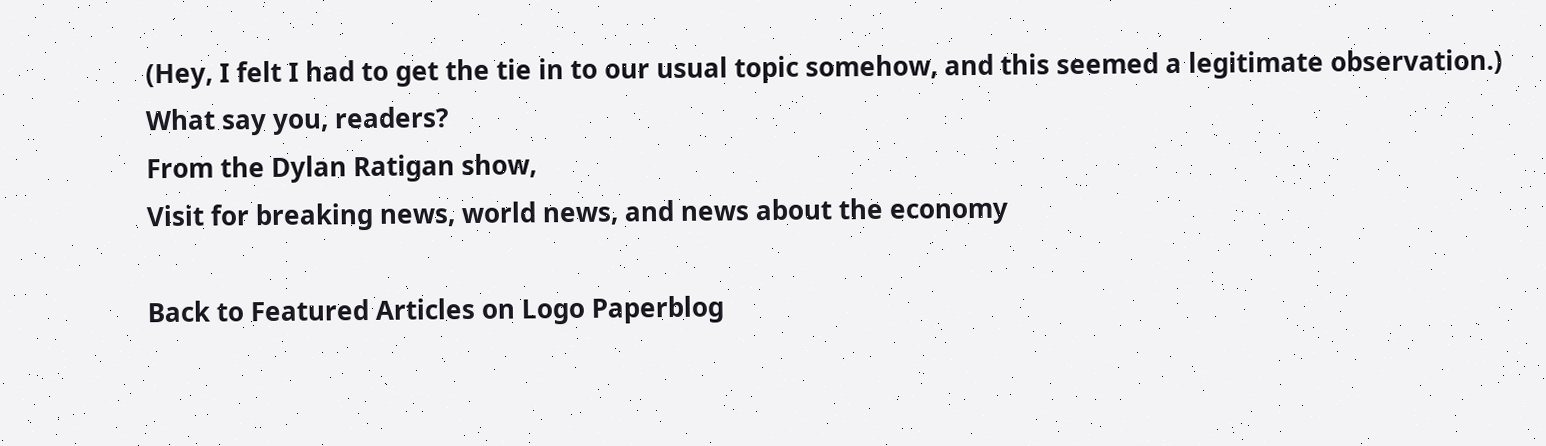(Hey, I felt I had to get the tie in to our usual topic somehow, and this seemed a legitimate observation.)
What say you, readers?
From the Dylan Ratigan show,
Visit for breaking news, world news, and news about the economy

Back to Featured Articles on Logo Paperblog